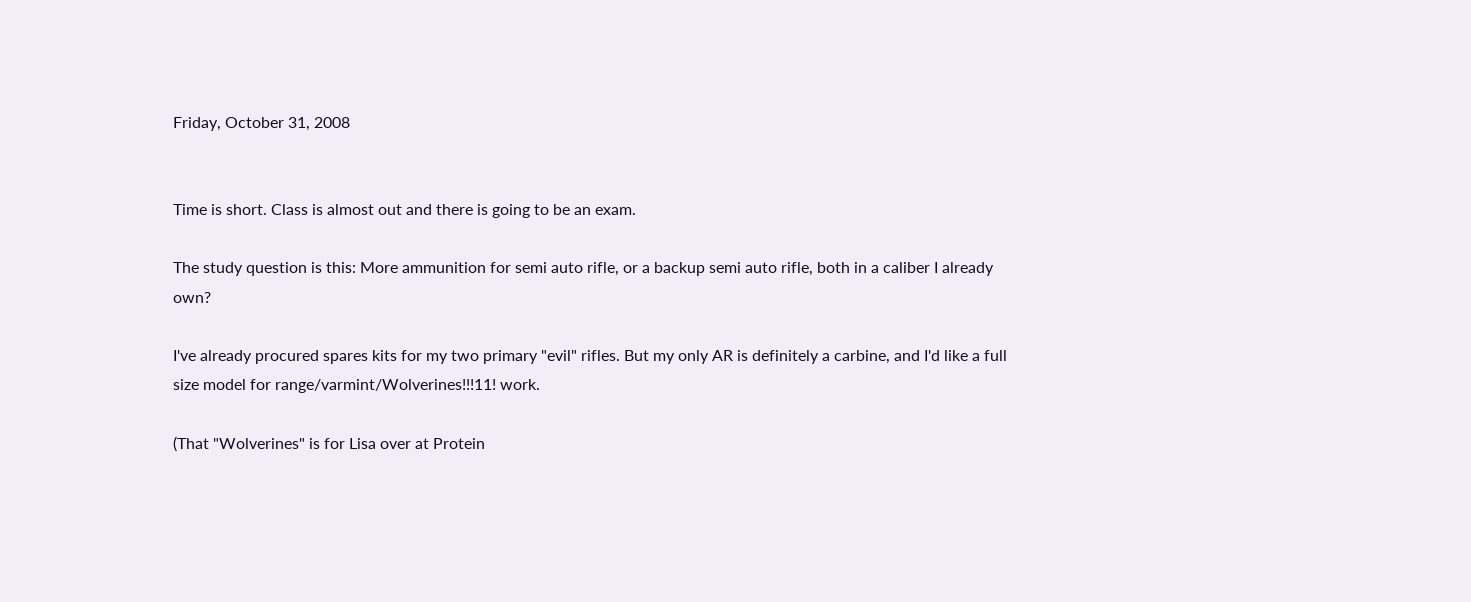Friday, October 31, 2008


Time is short. Class is almost out and there is going to be an exam.

The study question is this: More ammunition for semi auto rifle, or a backup semi auto rifle, both in a caliber I already own?

I've already procured spares kits for my two primary "evil" rifles. But my only AR is definitely a carbine, and I'd like a full size model for range/varmint/Wolverines!!!11! work.

(That "Wolverines" is for Lisa over at Protein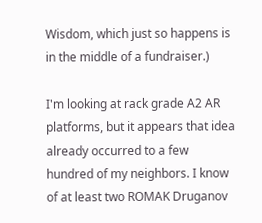Wisdom, which just so happens is in the middle of a fundraiser.)

I'm looking at rack grade A2 AR platforms, but it appears that idea already occurred to a few hundred of my neighbors. I know of at least two ROMAK Druganov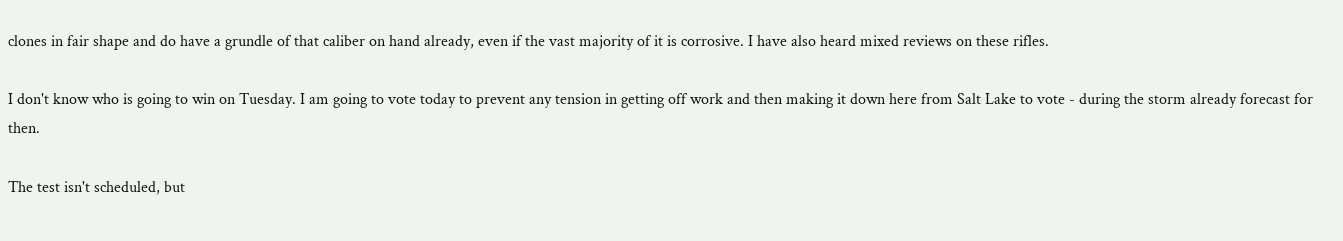clones in fair shape and do have a grundle of that caliber on hand already, even if the vast majority of it is corrosive. I have also heard mixed reviews on these rifles.

I don't know who is going to win on Tuesday. I am going to vote today to prevent any tension in getting off work and then making it down here from Salt Lake to vote - during the storm already forecast for then.

The test isn't scheduled, but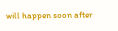will happen soon after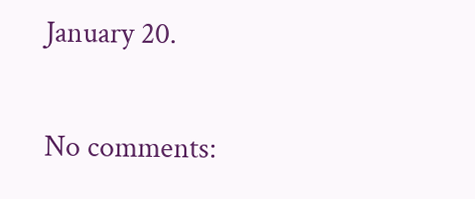January 20.

No comments: